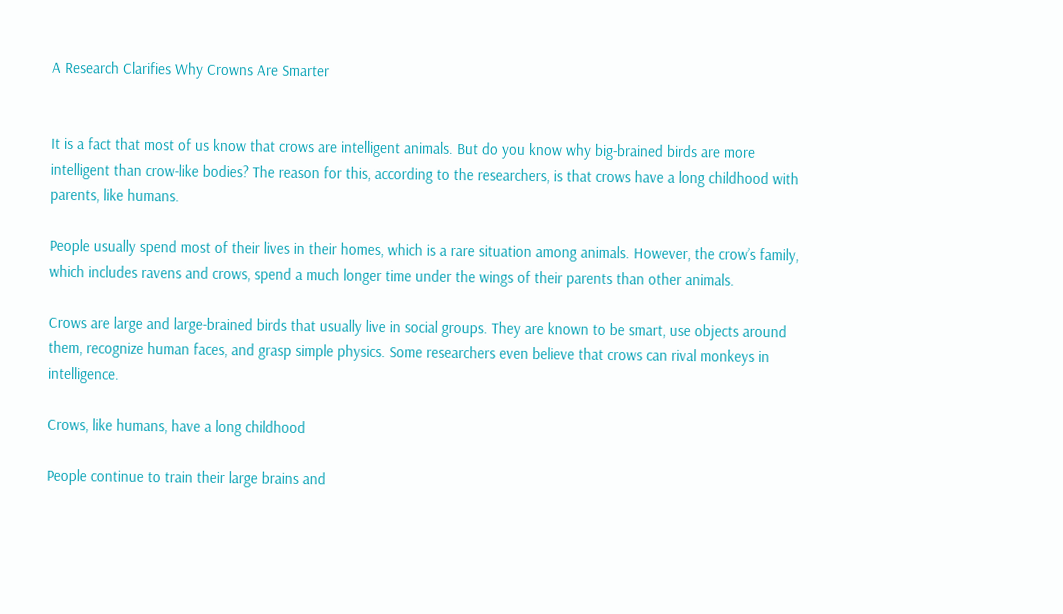A Research Clarifies Why Crowns Are Smarter


It is a fact that most of us know that crows are intelligent animals. But do you know why big-brained birds are more intelligent than crow-like bodies? The reason for this, according to the researchers, is that crows have a long childhood with parents, like humans.

People usually spend most of their lives in their homes, which is a rare situation among animals. However, the crow’s family, which includes ravens and crows, spend a much longer time under the wings of their parents than other animals.

Crows are large and large-brained birds that usually live in social groups. They are known to be smart, use objects around them, recognize human faces, and grasp simple physics. Some researchers even believe that crows can rival monkeys in intelligence.

Crows, like humans, have a long childhood

People continue to train their large brains and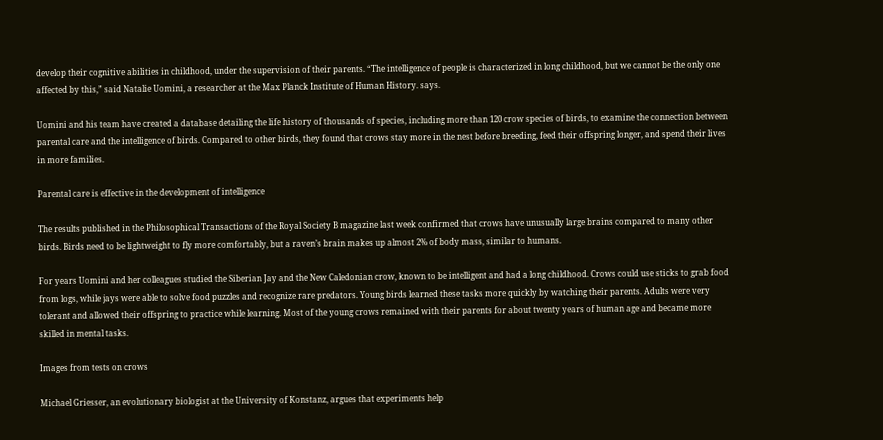develop their cognitive abilities in childhood, under the supervision of their parents. “The intelligence of people is characterized in long childhood, but we cannot be the only one affected by this,” said Natalie Uomini, a researcher at the Max Planck Institute of Human History. says.

Uomini and his team have created a database detailing the life history of thousands of species, including more than 120 crow species of birds, to examine the connection between parental care and the intelligence of birds. Compared to other birds, they found that crows stay more in the nest before breeding, feed their offspring longer, and spend their lives in more families.

Parental care is effective in the development of intelligence

The results published in the Philosophical Transactions of the Royal Society B magazine last week confirmed that crows have unusually large brains compared to many other birds. Birds need to be lightweight to fly more comfortably, but a raven’s brain makes up almost 2% of body mass, similar to humans.

For years Uomini and her colleagues studied the Siberian Jay and the New Caledonian crow, known to be intelligent and had a long childhood. Crows could use sticks to grab food from logs, while jays were able to solve food puzzles and recognize rare predators. Young birds learned these tasks more quickly by watching their parents. Adults were very tolerant and allowed their offspring to practice while learning. Most of the young crows remained with their parents for about twenty years of human age and became more skilled in mental tasks.

Images from tests on crows

Michael Griesser, an evolutionary biologist at the University of Konstanz, argues that experiments help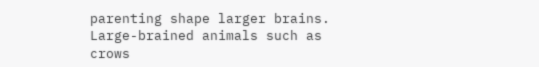parenting shape larger brains. Large-brained animals such as crows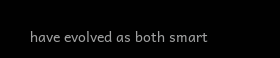have evolved as both smart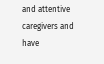and attentive caregivers and have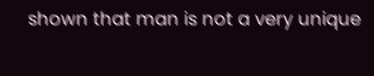shown that man is not a very unique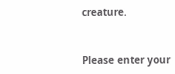creature.


Please enter your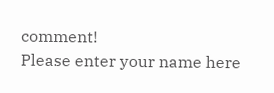comment!
Please enter your name here